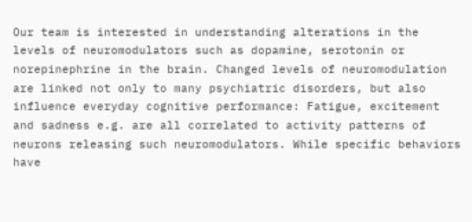Our team is interested in understanding alterations in the levels of neuromodulators such as dopamine, serotonin or norepinephrine in the brain. Changed levels of neuromodulation are linked not only to many psychiatric disorders, but also influence everyday cognitive performance: Fatigue, excitement and sadness e.g. are all correlated to activity patterns of neurons releasing such neuromodulators. While specific behaviors have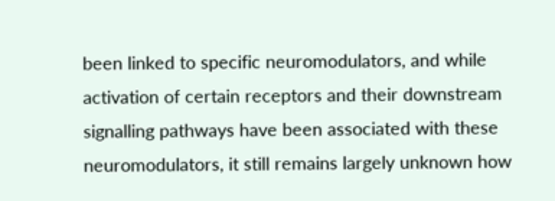been linked to specific neuromodulators, and while activation of certain receptors and their downstream signalling pathways have been associated with these neuromodulators, it still remains largely unknown how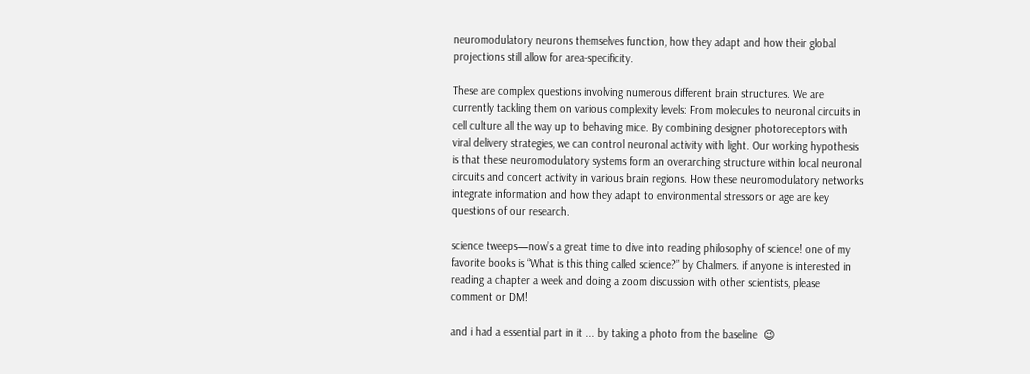neuromodulatory neurons themselves function, how they adapt and how their global projections still allow for area-specificity.

These are complex questions involving numerous different brain structures. We are currently tackling them on various complexity levels: From molecules to neuronal circuits in cell culture all the way up to behaving mice. By combining designer photoreceptors with viral delivery strategies, we can control neuronal activity with light. Our working hypothesis is that these neuromodulatory systems form an overarching structure within local neuronal circuits and concert activity in various brain regions. How these neuromodulatory networks integrate information and how they adapt to environmental stressors or age are key questions of our research.

science tweeps—now’s a great time to dive into reading philosophy of science! one of my favorite books is “What is this thing called science?” by Chalmers. if anyone is interested in reading a chapter a week and doing a zoom discussion with other scientists, please comment or DM!

and i had a essential part in it ... by taking a photo from the baseline  😉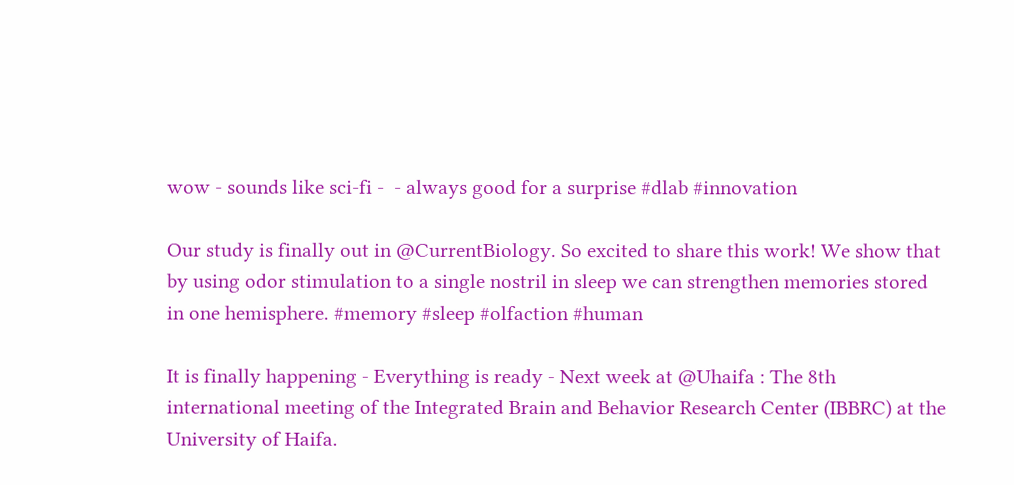wow - sounds like sci-fi -  - always good for a surprise #dlab #innovation

Our study is finally out in @CurrentBiology. So excited to share this work! We show that by using odor stimulation to a single nostril in sleep we can strengthen memories stored in one hemisphere. #memory #sleep #olfaction #human

It is finally happening - Everything is ready - Next week at @Uhaifa : The 8th international meeting of the Integrated Brain and Behavior Research Center (IBBRC) at the University of Haifa.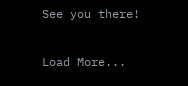See you there!

Load More...